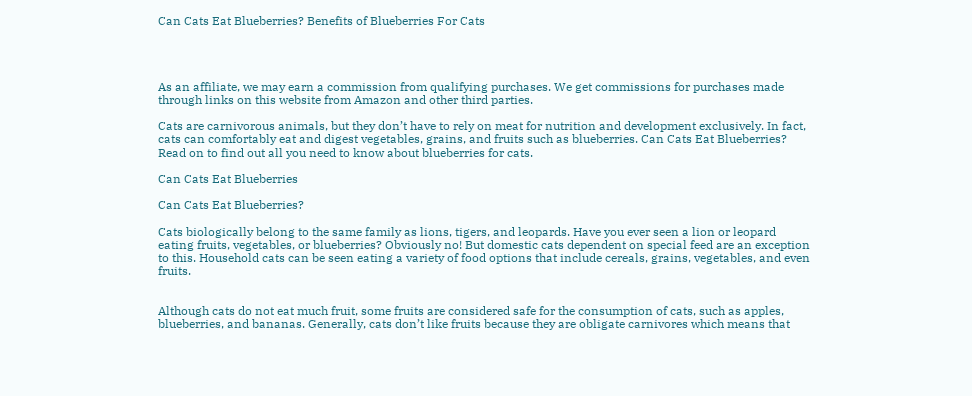Can Cats Eat Blueberries? Benefits of Blueberries For Cats




As an affiliate, we may earn a commission from qualifying purchases. We get commissions for purchases made through links on this website from Amazon and other third parties.

Cats are carnivorous animals, but they don’t have to rely on meat for nutrition and development exclusively. In fact, cats can comfortably eat and digest vegetables, grains, and fruits such as blueberries. Can Cats Eat Blueberries? Read on to find out all you need to know about blueberries for cats.

Can Cats Eat Blueberries

Can Cats Eat Blueberries?

Cats biologically belong to the same family as lions, tigers, and leopards. Have you ever seen a lion or leopard eating fruits, vegetables, or blueberries? Obviously no! But domestic cats dependent on special feed are an exception to this. Household cats can be seen eating a variety of food options that include cereals, grains, vegetables, and even fruits.


Although cats do not eat much fruit, some fruits are considered safe for the consumption of cats, such as apples, blueberries, and bananas. Generally, cats don’t like fruits because they are obligate carnivores which means that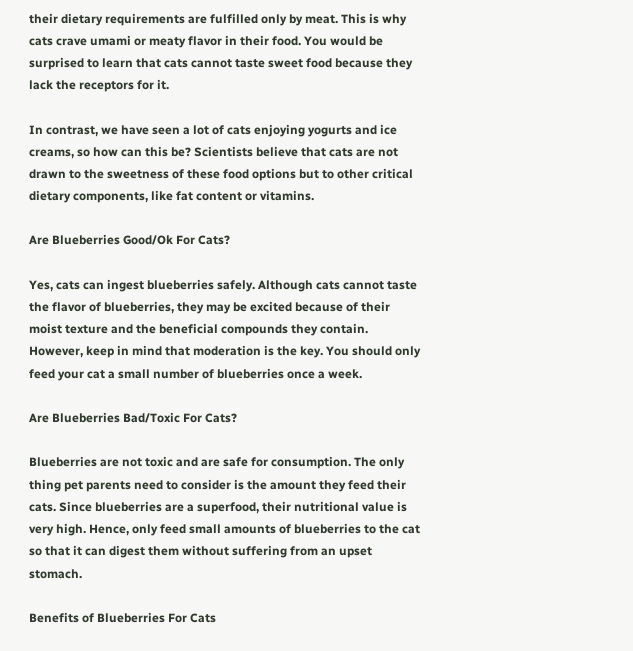their dietary requirements are fulfilled only by meat. This is why cats crave umami or meaty flavor in their food. You would be surprised to learn that cats cannot taste sweet food because they lack the receptors for it.

In contrast, we have seen a lot of cats enjoying yogurts and ice creams, so how can this be? Scientists believe that cats are not drawn to the sweetness of these food options but to other critical dietary components, like fat content or vitamins.

Are Blueberries Good/Ok For Cats?

Yes, cats can ingest blueberries safely. Although cats cannot taste the flavor of blueberries, they may be excited because of their moist texture and the beneficial compounds they contain. However, keep in mind that moderation is the key. You should only feed your cat a small number of blueberries once a week.

Are Blueberries Bad/Toxic For Cats?

Blueberries are not toxic and are safe for consumption. The only thing pet parents need to consider is the amount they feed their cats. Since blueberries are a superfood, their nutritional value is very high. Hence, only feed small amounts of blueberries to the cat so that it can digest them without suffering from an upset stomach.

Benefits of Blueberries For Cats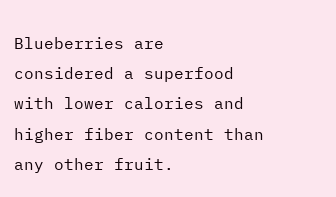Blueberries are considered a superfood with lower calories and higher fiber content than any other fruit.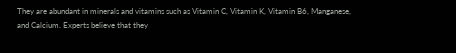They are abundant in minerals and vitamins such as Vitamin C, Vitamin K, Vitamin B6, Manganese, and Calcium. Experts believe that they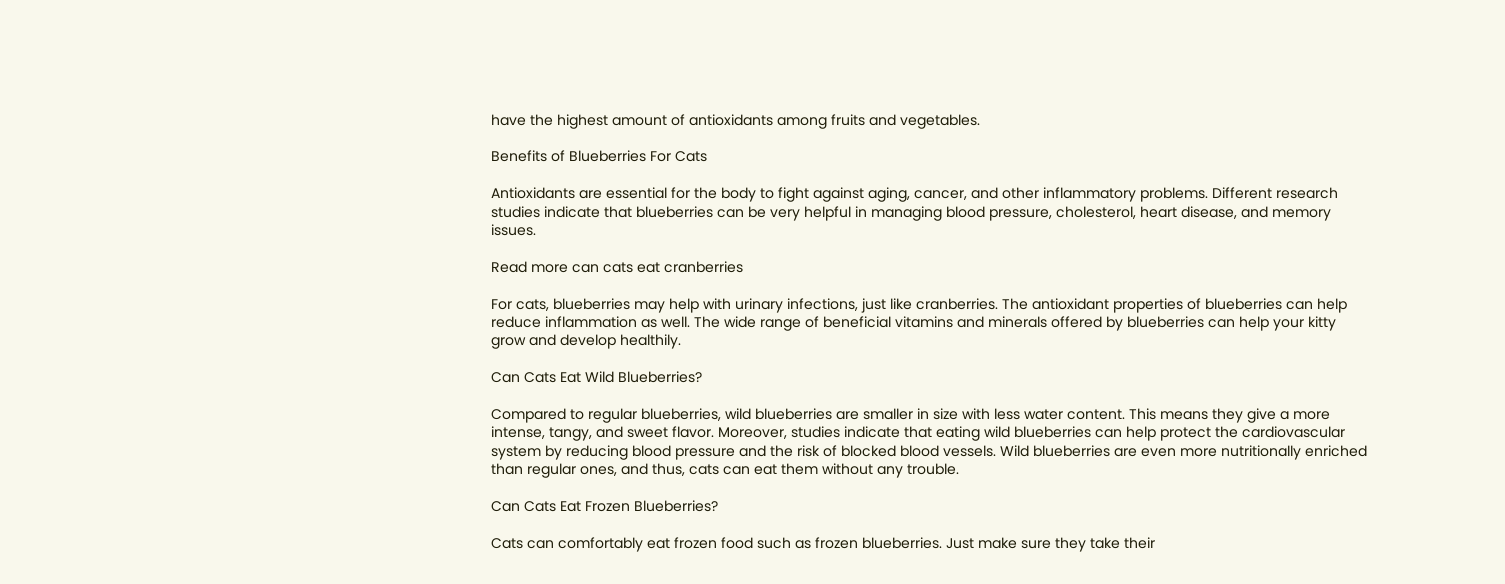have the highest amount of antioxidants among fruits and vegetables.

Benefits of Blueberries For Cats

Antioxidants are essential for the body to fight against aging, cancer, and other inflammatory problems. Different research studies indicate that blueberries can be very helpful in managing blood pressure, cholesterol, heart disease, and memory issues.

Read more can cats eat cranberries

For cats, blueberries may help with urinary infections, just like cranberries. The antioxidant properties of blueberries can help reduce inflammation as well. The wide range of beneficial vitamins and minerals offered by blueberries can help your kitty grow and develop healthily.

Can Cats Eat Wild Blueberries?

Compared to regular blueberries, wild blueberries are smaller in size with less water content. This means they give a more intense, tangy, and sweet flavor. Moreover, studies indicate that eating wild blueberries can help protect the cardiovascular system by reducing blood pressure and the risk of blocked blood vessels. Wild blueberries are even more nutritionally enriched than regular ones, and thus, cats can eat them without any trouble.

Can Cats Eat Frozen Blueberries?

Cats can comfortably eat frozen food such as frozen blueberries. Just make sure they take their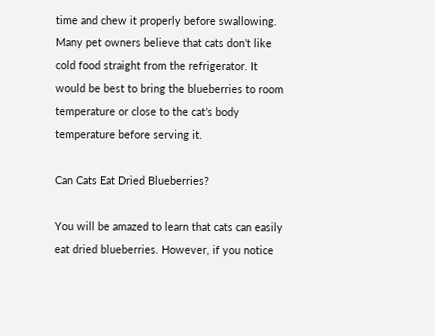time and chew it properly before swallowing. Many pet owners believe that cats don’t like cold food straight from the refrigerator. It would be best to bring the blueberries to room temperature or close to the cat’s body temperature before serving it.

Can Cats Eat Dried Blueberries?

You will be amazed to learn that cats can easily eat dried blueberries. However, if you notice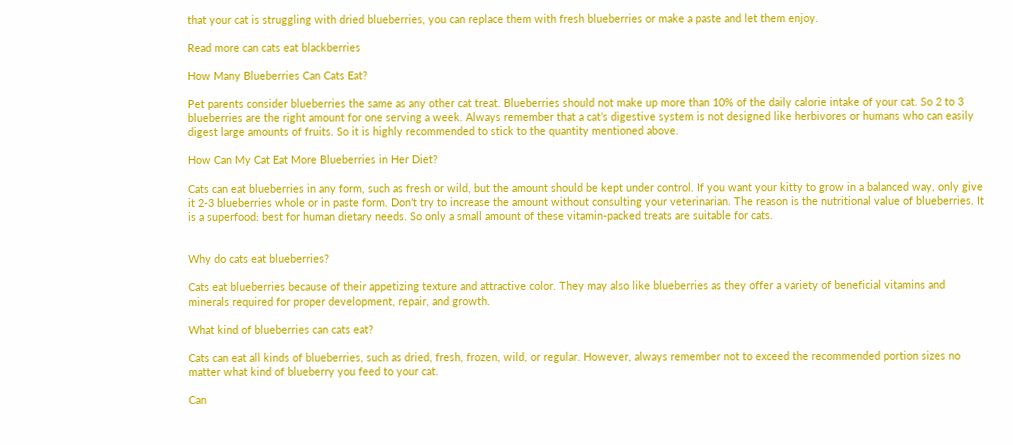that your cat is struggling with dried blueberries, you can replace them with fresh blueberries or make a paste and let them enjoy.

Read more can cats eat blackberries

How Many Blueberries Can Cats Eat?

Pet parents consider blueberries the same as any other cat treat. Blueberries should not make up more than 10% of the daily calorie intake of your cat. So 2 to 3 blueberries are the right amount for one serving a week. Always remember that a cat’s digestive system is not designed like herbivores or humans who can easily digest large amounts of fruits. So it is highly recommended to stick to the quantity mentioned above.

How Can My Cat Eat More Blueberries in Her Diet?

Cats can eat blueberries in any form, such as fresh or wild, but the amount should be kept under control. If you want your kitty to grow in a balanced way, only give it 2-3 blueberries whole or in paste form. Don’t try to increase the amount without consulting your veterinarian. The reason is the nutritional value of blueberries. It is a superfood: best for human dietary needs. So only a small amount of these vitamin-packed treats are suitable for cats.


Why do cats eat blueberries?

Cats eat blueberries because of their appetizing texture and attractive color. They may also like blueberries as they offer a variety of beneficial vitamins and minerals required for proper development, repair, and growth.

What kind of blueberries can cats eat?

Cats can eat all kinds of blueberries, such as dried, fresh, frozen, wild, or regular. However, always remember not to exceed the recommended portion sizes no matter what kind of blueberry you feed to your cat.

Can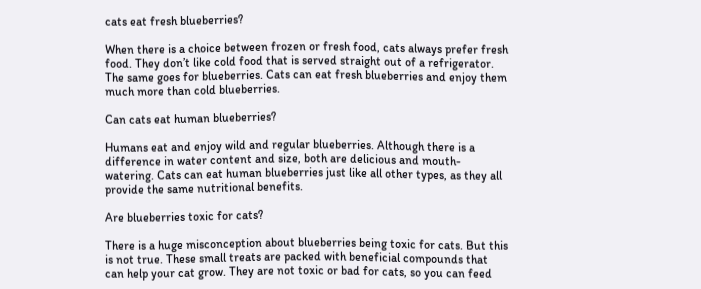cats eat fresh blueberries?

When there is a choice between frozen or fresh food, cats always prefer fresh food. They don’t like cold food that is served straight out of a refrigerator. The same goes for blueberries. Cats can eat fresh blueberries and enjoy them much more than cold blueberries.

Can cats eat human blueberries?

Humans eat and enjoy wild and regular blueberries. Although there is a difference in water content and size, both are delicious and mouth-watering. Cats can eat human blueberries just like all other types, as they all provide the same nutritional benefits.

Are blueberries toxic for cats?

There is a huge misconception about blueberries being toxic for cats. But this is not true. These small treats are packed with beneficial compounds that can help your cat grow. They are not toxic or bad for cats, so you can feed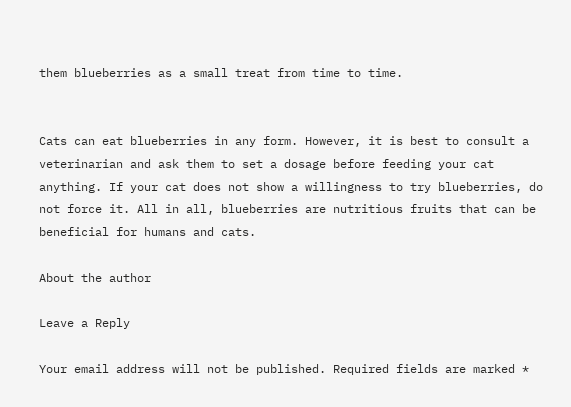them blueberries as a small treat from time to time.


Cats can eat blueberries in any form. However, it is best to consult a veterinarian and ask them to set a dosage before feeding your cat anything. If your cat does not show a willingness to try blueberries, do not force it. All in all, blueberries are nutritious fruits that can be beneficial for humans and cats.

About the author

Leave a Reply

Your email address will not be published. Required fields are marked *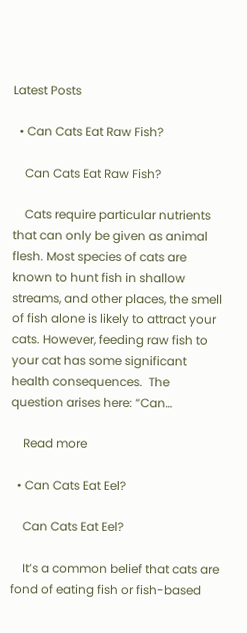Latest Posts

  • Can Cats Eat Raw Fish?

    Can Cats Eat Raw Fish?

    Cats require particular nutrients that can only be given as animal flesh. Most species of cats are known to hunt fish in shallow streams, and other places, the smell of fish alone is likely to attract your cats. However, feeding raw fish to your cat has some significant health consequences.  The question arises here: “Can…

    Read more

  • Can Cats Eat Eel?

    Can Cats Eat Eel?

    It’s a common belief that cats are fond of eating fish or fish-based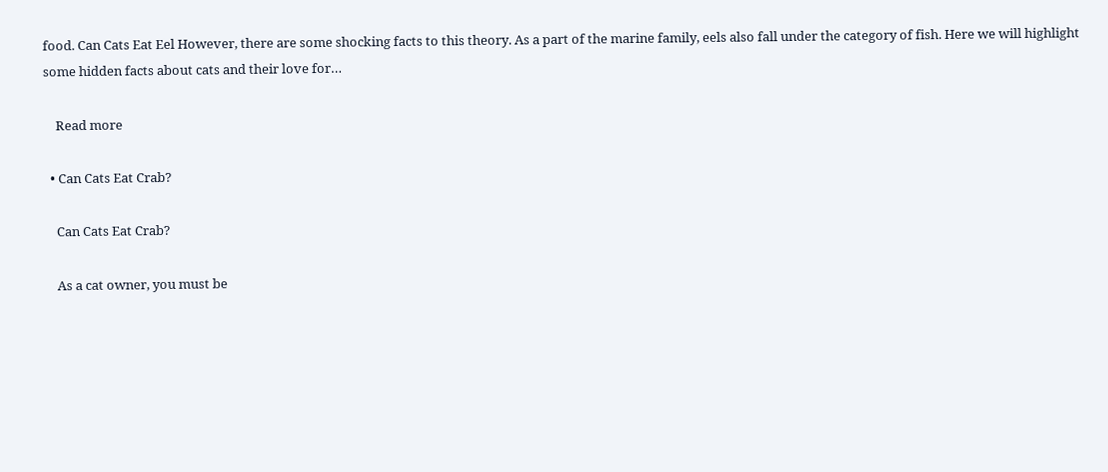food. Can Cats Eat Eel However, there are some shocking facts to this theory. As a part of the marine family, eels also fall under the category of fish. Here we will highlight some hidden facts about cats and their love for…

    Read more

  • Can Cats Eat Crab?

    Can Cats Eat Crab?

    As a cat owner, you must be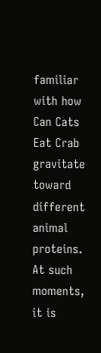familiar with how Can Cats Eat Crab gravitate toward different animal proteins. At such moments, it is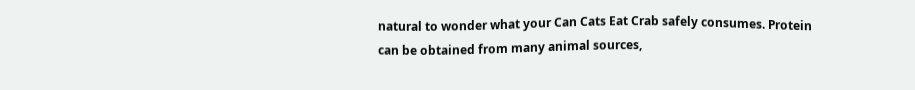natural to wonder what your Can Cats Eat Crab safely consumes. Protein can be obtained from many animal sources,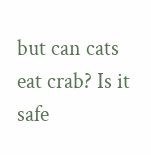but can cats eat crab? Is it safe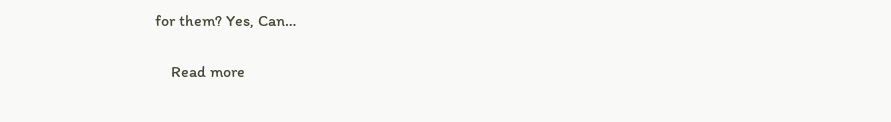for them? Yes, Can…

    Read more